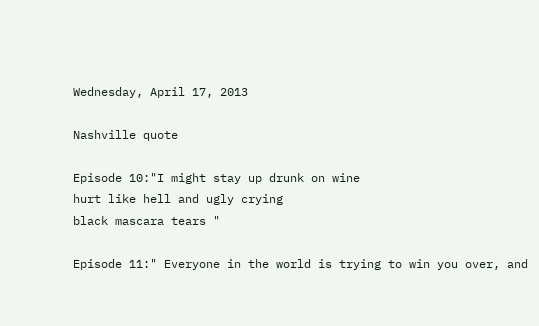Wednesday, April 17, 2013

Nashville quote

Episode 10:"I might stay up drunk on wine
hurt like hell and ugly crying
black mascara tears "

Episode 11:" Everyone in the world is trying to win you over, and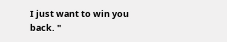I just want to win you back. "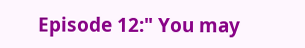Episode 12:" You may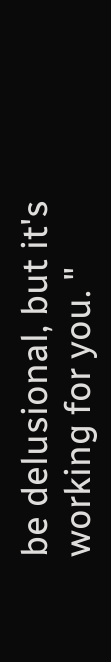be delusional, but it's working for you. "